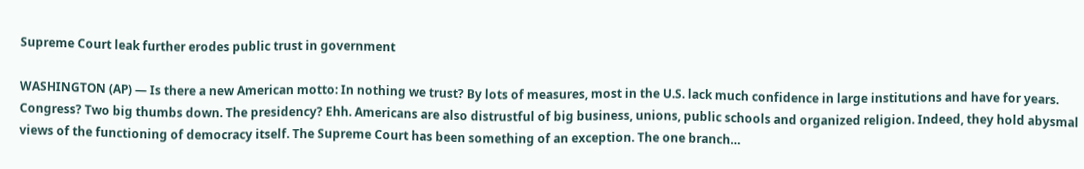Supreme Court leak further erodes public trust in government

WASHINGTON (AP) — Is there a new American motto: In nothing we trust? By lots of measures, most in the U.S. lack much confidence in large institutions and have for years. Congress? Two big thumbs down. The presidency? Ehh. Americans are also distrustful of big business, unions, public schools and organized religion. Indeed, they hold abysmal views of the functioning of democracy itself. The Supreme Court has been something of an exception. The one branch…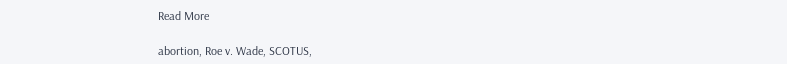Read More

abortion, Roe v. Wade, SCOTUS,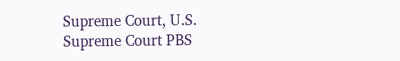Supreme Court, U.S. Supreme Court PBS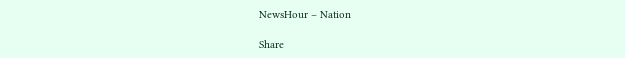NewsHour – Nation

Share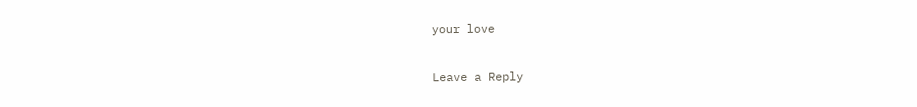your love

Leave a Reply